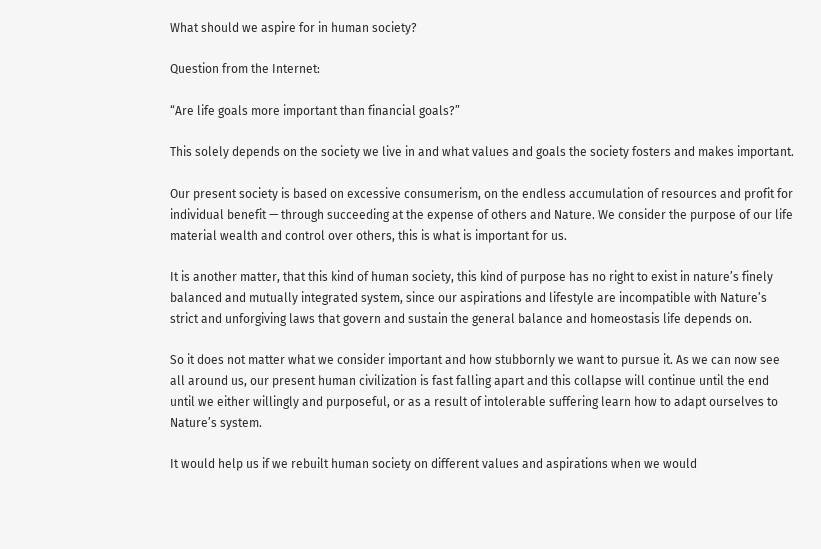What should we aspire for in human society?

Question from the Internet:

“Are life goals more important than financial goals?”

This solely depends on the society we live in and what values and goals the society fosters and makes important.

Our present society is based on excessive consumerism, on the endless accumulation of resources and profit for individual benefit — through succeeding at the expense of others and Nature. We consider the purpose of our life material wealth and control over others, this is what is important for us.

It is another matter, that this kind of human society, this kind of purpose has no right to exist in nature’s finely balanced and mutually integrated system, since our aspirations and lifestyle are incompatible with Nature’s strict and unforgiving laws that govern and sustain the general balance and homeostasis life depends on.

So it does not matter what we consider important and how stubbornly we want to pursue it. As we can now see all around us, our present human civilization is fast falling apart and this collapse will continue until the end until we either willingly and purposeful, or as a result of intolerable suffering learn how to adapt ourselves to Nature’s system.

It would help us if we rebuilt human society on different values and aspirations when we would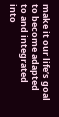make it our life’s goal to become adapted to and integrated into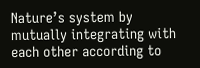Nature’s system by mutually integrating with each other according to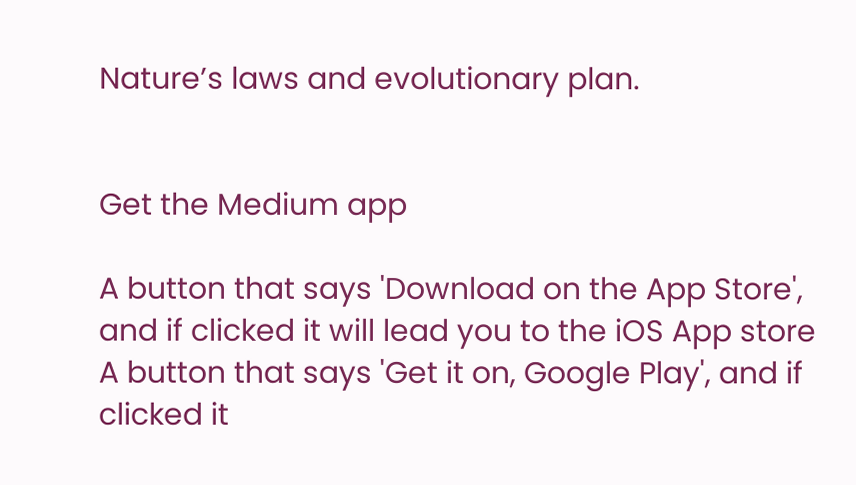Nature’s laws and evolutionary plan.


Get the Medium app

A button that says 'Download on the App Store', and if clicked it will lead you to the iOS App store
A button that says 'Get it on, Google Play', and if clicked it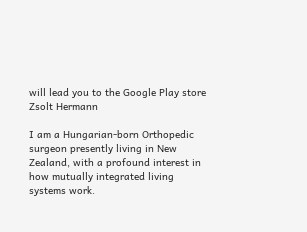will lead you to the Google Play store
Zsolt Hermann

I am a Hungarian-born Orthopedic surgeon presently living in New Zealand, with a profound interest in how mutually integrated living systems work.